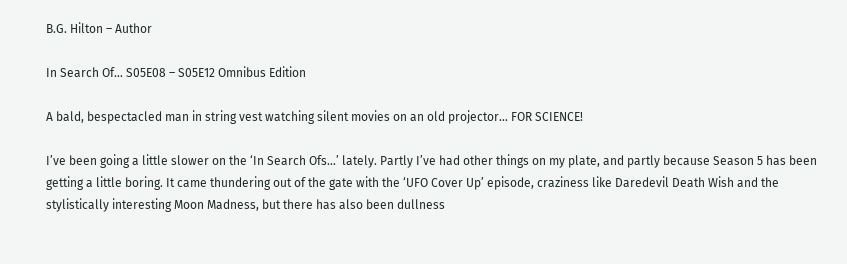B.G. Hilton – Author

In Search Of… S05E08 – S05E12 Omnibus Edition

A bald, bespectacled man in string vest watching silent movies on an old projector… FOR SCIENCE!

I’ve been going a little slower on the ‘In Search Ofs…’ lately. Partly I’ve had other things on my plate, and partly because Season 5 has been getting a little boring. It came thundering out of the gate with the ‘UFO Cover Up’ episode, craziness like Daredevil Death Wish and the stylistically interesting Moon Madness, but there has also been dullness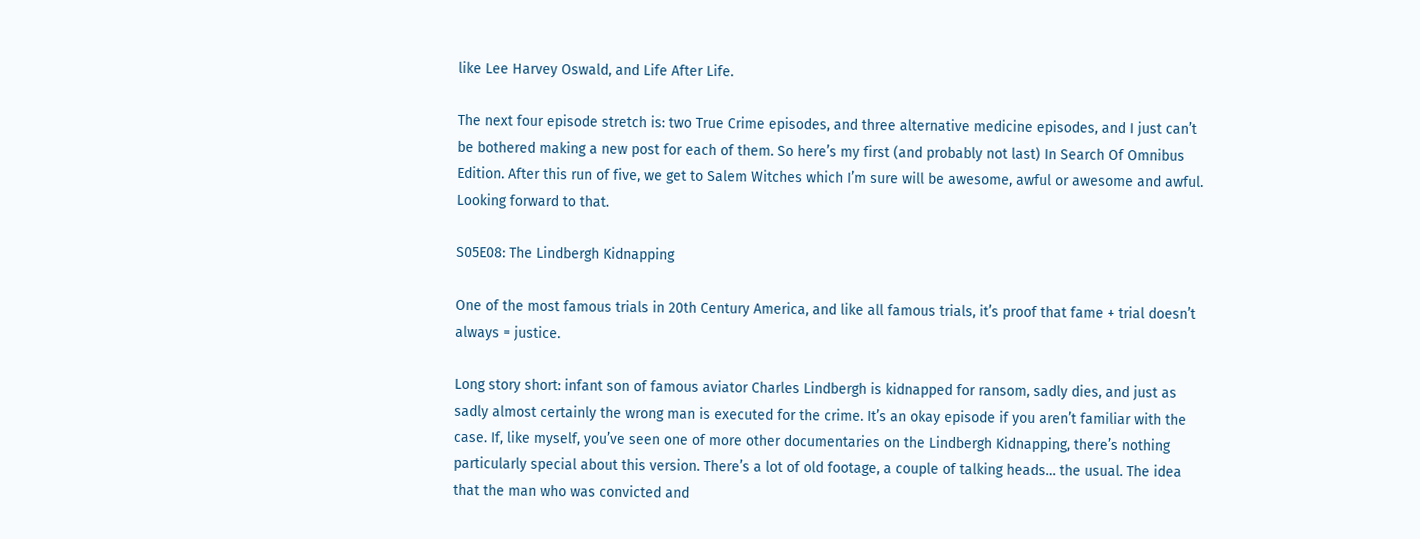like Lee Harvey Oswald, and Life After Life.

The next four episode stretch is: two True Crime episodes, and three alternative medicine episodes, and I just can’t be bothered making a new post for each of them. So here’s my first (and probably not last) In Search Of Omnibus Edition. After this run of five, we get to Salem Witches which I’m sure will be awesome, awful or awesome and awful. Looking forward to that.

S05E08: The Lindbergh Kidnapping

One of the most famous trials in 20th Century America, and like all famous trials, it’s proof that fame + trial doesn’t always = justice.

Long story short: infant son of famous aviator Charles Lindbergh is kidnapped for ransom, sadly dies, and just as sadly almost certainly the wrong man is executed for the crime. It’s an okay episode if you aren’t familiar with the case. If, like myself, you’ve seen one of more other documentaries on the Lindbergh Kidnapping, there’s nothing particularly special about this version. There’s a lot of old footage, a couple of talking heads… the usual. The idea that the man who was convicted and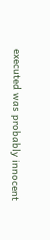executed was probably innocent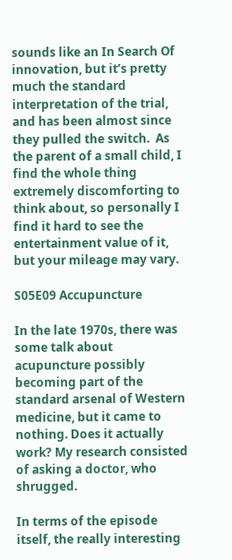sounds like an In Search Of innovation, but it’s pretty much the standard interpretation of the trial, and has been almost since they pulled the switch.  As the parent of a small child, I find the whole thing extremely discomforting to think about, so personally I find it hard to see the entertainment value of it, but your mileage may vary.

S05E09 Accupuncture

In the late 1970s, there was some talk about acupuncture possibly becoming part of the standard arsenal of Western medicine, but it came to nothing. Does it actually work? My research consisted of asking a doctor, who shrugged.

In terms of the episode itself, the really interesting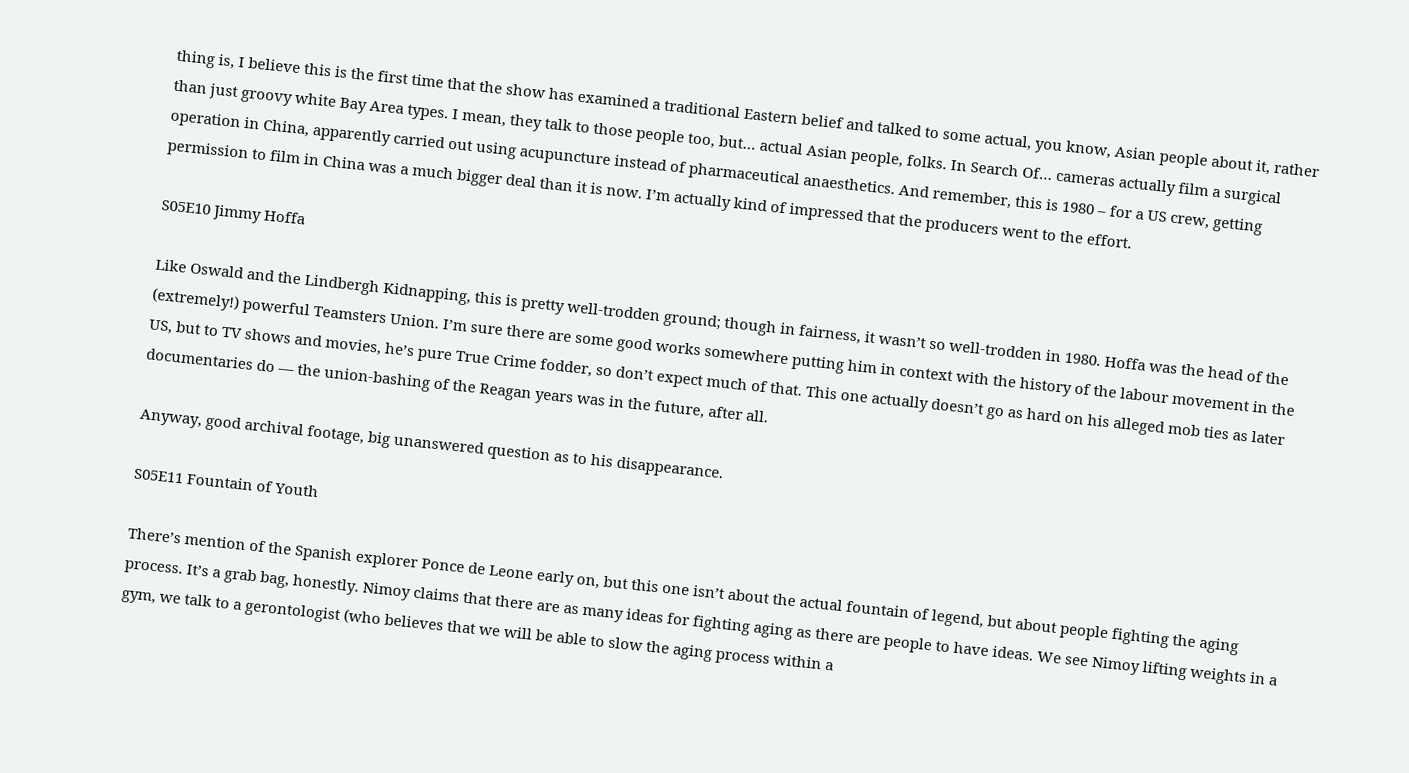thing is, I believe this is the first time that the show has examined a traditional Eastern belief and talked to some actual, you know, Asian people about it, rather than just groovy white Bay Area types. I mean, they talk to those people too, but… actual Asian people, folks. In Search Of… cameras actually film a surgical operation in China, apparently carried out using acupuncture instead of pharmaceutical anaesthetics. And remember, this is 1980 – for a US crew, getting permission to film in China was a much bigger deal than it is now. I’m actually kind of impressed that the producers went to the effort.

S05E10 Jimmy Hoffa

Like Oswald and the Lindbergh Kidnapping, this is pretty well-trodden ground; though in fairness, it wasn’t so well-trodden in 1980. Hoffa was the head of the (extremely!) powerful Teamsters Union. I’m sure there are some good works somewhere putting him in context with the history of the labour movement in the US, but to TV shows and movies, he’s pure True Crime fodder, so don’t expect much of that. This one actually doesn’t go as hard on his alleged mob ties as later documentaries do — the union-bashing of the Reagan years was in the future, after all.

Anyway, good archival footage, big unanswered question as to his disappearance.

S05E11 Fountain of Youth

There’s mention of the Spanish explorer Ponce de Leone early on, but this one isn’t about the actual fountain of legend, but about people fighting the aging process. It’s a grab bag, honestly. Nimoy claims that there are as many ideas for fighting aging as there are people to have ideas. We see Nimoy lifting weights in a gym, we talk to a gerontologist (who believes that we will be able to slow the aging process within a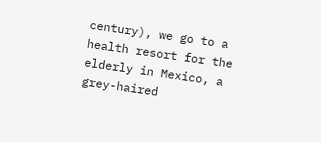century), we go to a health resort for the elderly in Mexico, a grey-haired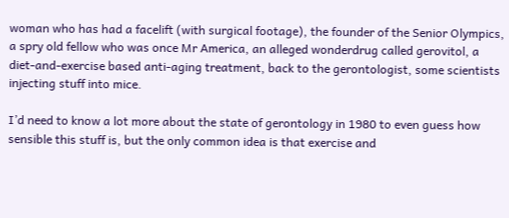woman who has had a facelift (with surgical footage), the founder of the Senior Olympics, a spry old fellow who was once Mr America, an alleged wonderdrug called gerovitol, a diet-and-exercise based anti-aging treatment, back to the gerontologist, some scientists injecting stuff into mice.

I’d need to know a lot more about the state of gerontology in 1980 to even guess how sensible this stuff is, but the only common idea is that exercise and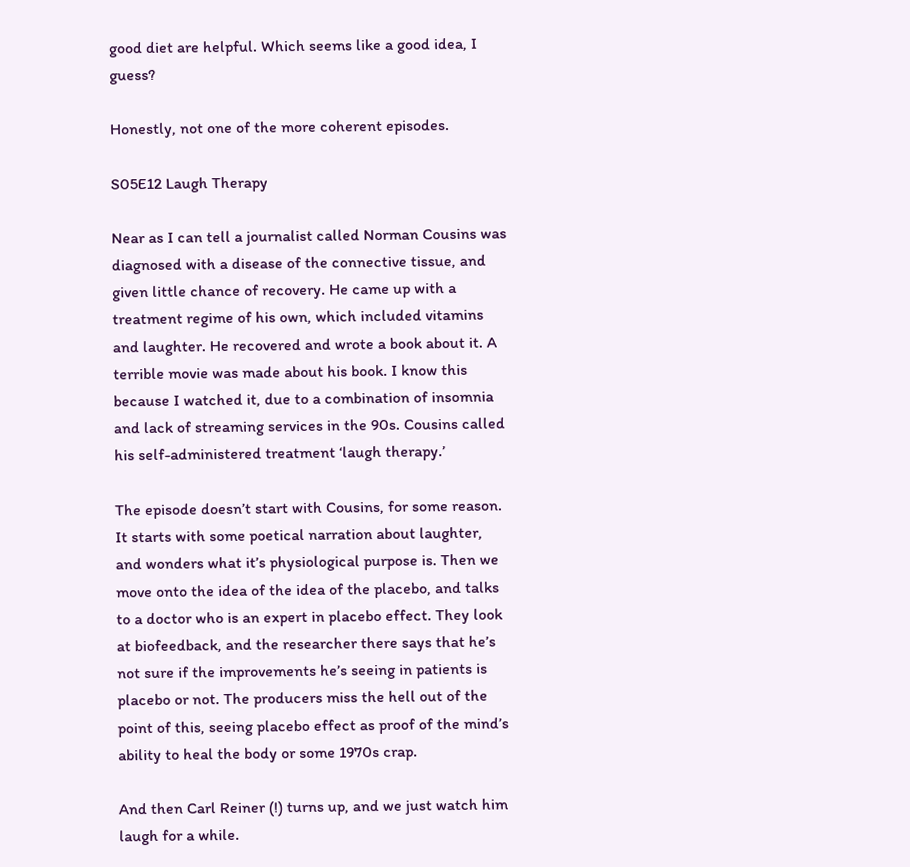good diet are helpful. Which seems like a good idea, I guess?

Honestly, not one of the more coherent episodes.

S05E12 Laugh Therapy

Near as I can tell a journalist called Norman Cousins was diagnosed with a disease of the connective tissue, and given little chance of recovery. He came up with a treatment regime of his own, which included vitamins and laughter. He recovered and wrote a book about it. A terrible movie was made about his book. I know this because I watched it, due to a combination of insomnia and lack of streaming services in the 90s. Cousins called his self-administered treatment ‘laugh therapy.’

The episode doesn’t start with Cousins, for some reason. It starts with some poetical narration about laughter, and wonders what it’s physiological purpose is. Then we move onto the idea of the idea of the placebo, and talks to a doctor who is an expert in placebo effect. They look at biofeedback, and the researcher there says that he’s not sure if the improvements he’s seeing in patients is placebo or not. The producers miss the hell out of the point of this, seeing placebo effect as proof of the mind’s ability to heal the body or some 1970s crap.

And then Carl Reiner (!) turns up, and we just watch him laugh for a while.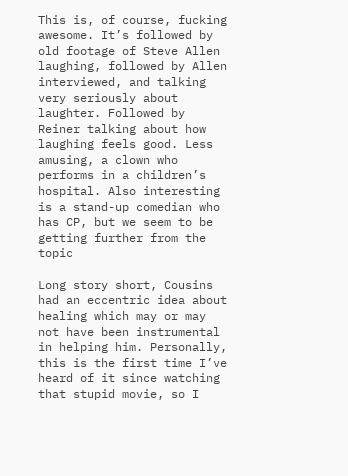This is, of course, fucking awesome. It’s followed by old footage of Steve Allen laughing, followed by Allen interviewed, and talking very seriously about laughter. Followed by Reiner talking about how laughing feels good. Less amusing, a clown who performs in a children’s hospital. Also interesting is a stand-up comedian who has CP, but we seem to be getting further from the topic

Long story short, Cousins had an eccentric idea about healing which may or may not have been instrumental in helping him. Personally, this is the first time I’ve heard of it since watching that stupid movie, so I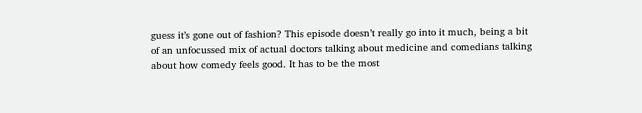guess it’s gone out of fashion? This episode doesn’t really go into it much, being a bit of an unfocussed mix of actual doctors talking about medicine and comedians talking about how comedy feels good. It has to be the most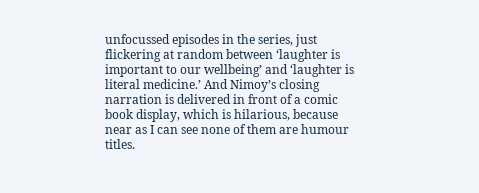unfocussed episodes in the series, just flickering at random between ‘laughter is important to our wellbeing’ and ‘laughter is literal medicine.’ And Nimoy’s closing narration is delivered in front of a comic book display, which is hilarious, because near as I can see none of them are humour titles.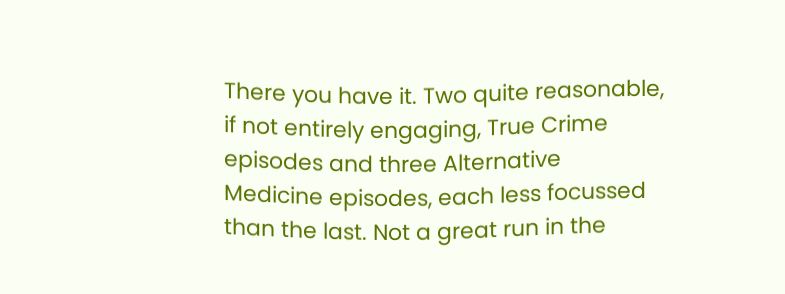There you have it. Two quite reasonable, if not entirely engaging, True Crime episodes and three Alternative Medicine episodes, each less focussed than the last. Not a great run in the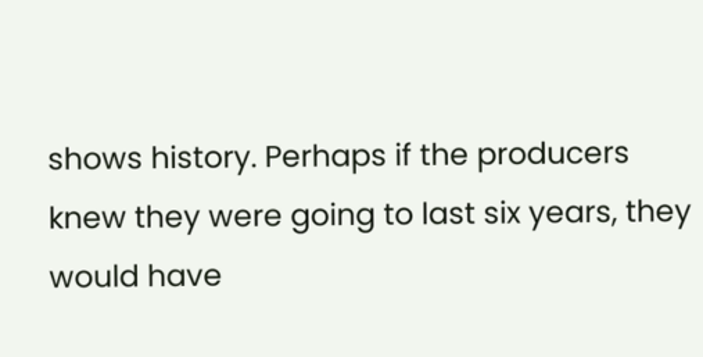shows history. Perhaps if the producers knew they were going to last six years, they would have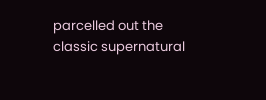parcelled out the classic supernatural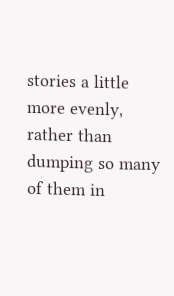stories a little more evenly, rather than dumping so many of them in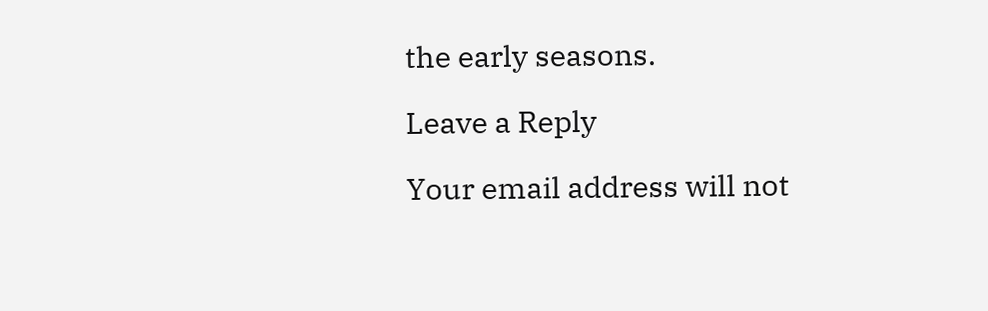the early seasons.

Leave a Reply

Your email address will not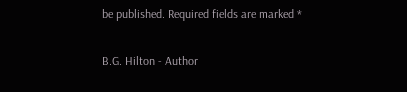be published. Required fields are marked *

B.G. Hilton - Author